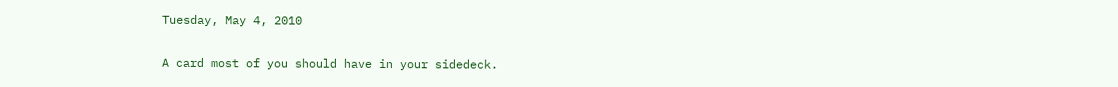Tuesday, May 4, 2010

A card most of you should have in your sidedeck.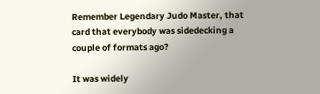Remember Legendary Judo Master, that card that everybody was sidedecking a couple of formats ago?

It was widely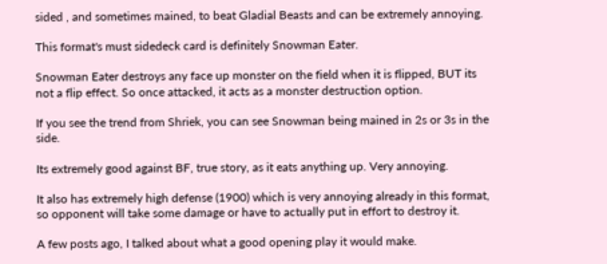sided , and sometimes mained, to beat Gladial Beasts and can be extremely annoying.

This format's must sidedeck card is definitely Snowman Eater.

Snowman Eater destroys any face up monster on the field when it is flipped, BUT its not a flip effect. So once attacked, it acts as a monster destruction option.

If you see the trend from Shriek, you can see Snowman being mained in 2s or 3s in the side.

Its extremely good against BF, true story, as it eats anything up. Very annoying.

It also has extremely high defense (1900) which is very annoying already in this format, so opponent will take some damage or have to actually put in effort to destroy it.

A few posts ago, I talked about what a good opening play it would make.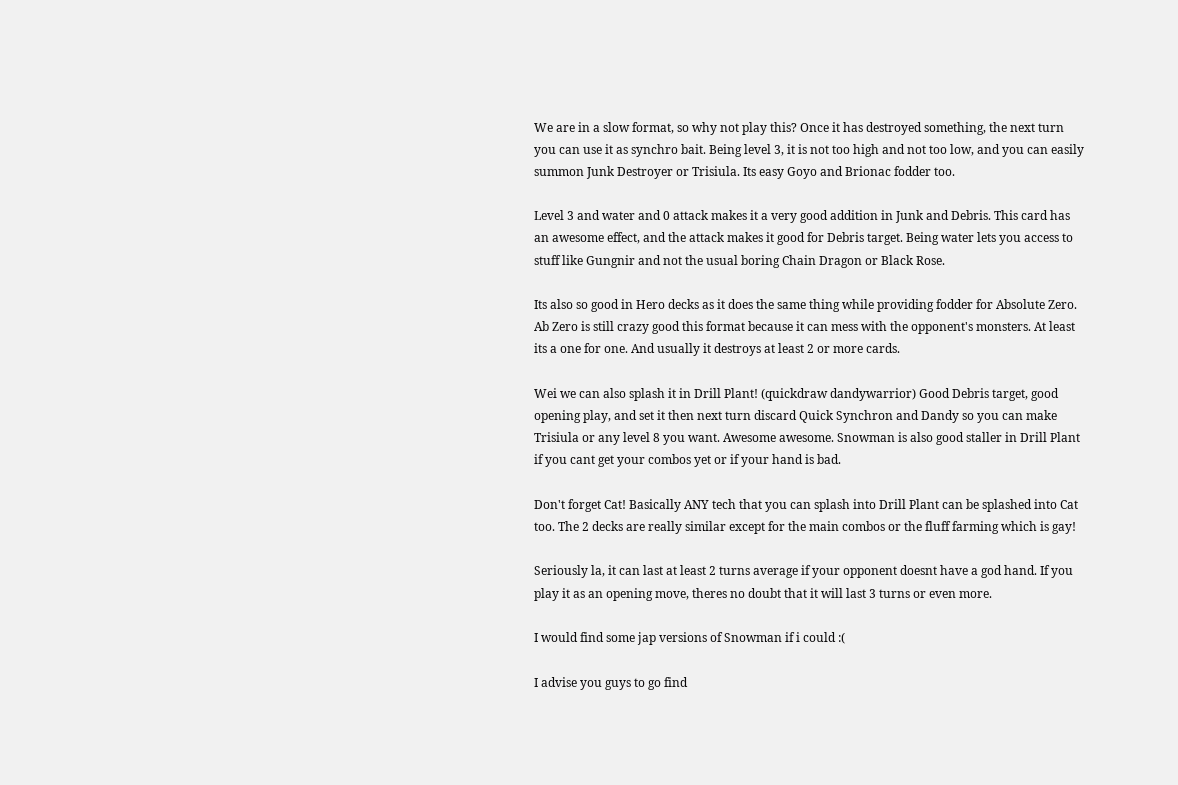We are in a slow format, so why not play this? Once it has destroyed something, the next turn you can use it as synchro bait. Being level 3, it is not too high and not too low, and you can easily summon Junk Destroyer or Trisiula. Its easy Goyo and Brionac fodder too.

Level 3 and water and 0 attack makes it a very good addition in Junk and Debris. This card has an awesome effect, and the attack makes it good for Debris target. Being water lets you access to stuff like Gungnir and not the usual boring Chain Dragon or Black Rose.

Its also so good in Hero decks as it does the same thing while providing fodder for Absolute Zero. Ab Zero is still crazy good this format because it can mess with the opponent's monsters. At least its a one for one. And usually it destroys at least 2 or more cards.

Wei we can also splash it in Drill Plant! (quickdraw dandywarrior) Good Debris target, good opening play, and set it then next turn discard Quick Synchron and Dandy so you can make Trisiula or any level 8 you want. Awesome awesome. Snowman is also good staller in Drill Plant if you cant get your combos yet or if your hand is bad.

Don't forget Cat! Basically ANY tech that you can splash into Drill Plant can be splashed into Cat too. The 2 decks are really similar except for the main combos or the fluff farming which is gay!

Seriously la, it can last at least 2 turns average if your opponent doesnt have a god hand. If you play it as an opening move, theres no doubt that it will last 3 turns or even more.

I would find some jap versions of Snowman if i could :(

I advise you guys to go find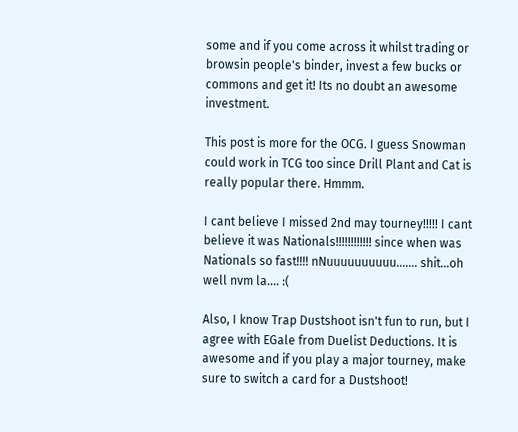some and if you come across it whilst trading or browsin people's binder, invest a few bucks or commons and get it! Its no doubt an awesome investment.

This post is more for the OCG. I guess Snowman could work in TCG too since Drill Plant and Cat is really popular there. Hmmm.

I cant believe I missed 2nd may tourney!!!!! I cant believe it was Nationals!!!!!!!!!!!! since when was Nationals so fast!!!! nNuuuuuuuuuu....... shit...oh well nvm la.... :(

Also, I know Trap Dustshoot isn't fun to run, but I agree with EGale from Duelist Deductions. It is awesome and if you play a major tourney, make sure to switch a card for a Dustshoot!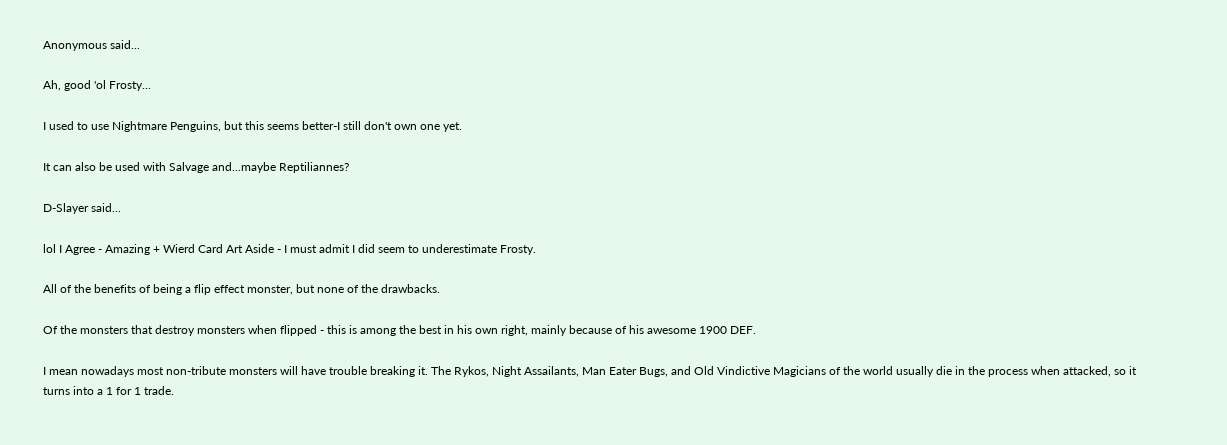Anonymous said...

Ah, good 'ol Frosty...

I used to use Nightmare Penguins, but this seems better-I still don't own one yet.

It can also be used with Salvage and...maybe Reptiliannes?

D-Slayer said...

lol I Agree - Amazing + Wierd Card Art Aside - I must admit I did seem to underestimate Frosty.

All of the benefits of being a flip effect monster, but none of the drawbacks.

Of the monsters that destroy monsters when flipped - this is among the best in his own right, mainly because of his awesome 1900 DEF.

I mean nowadays most non-tribute monsters will have trouble breaking it. The Rykos, Night Assailants, Man Eater Bugs, and Old Vindictive Magicians of the world usually die in the process when attacked, so it turns into a 1 for 1 trade.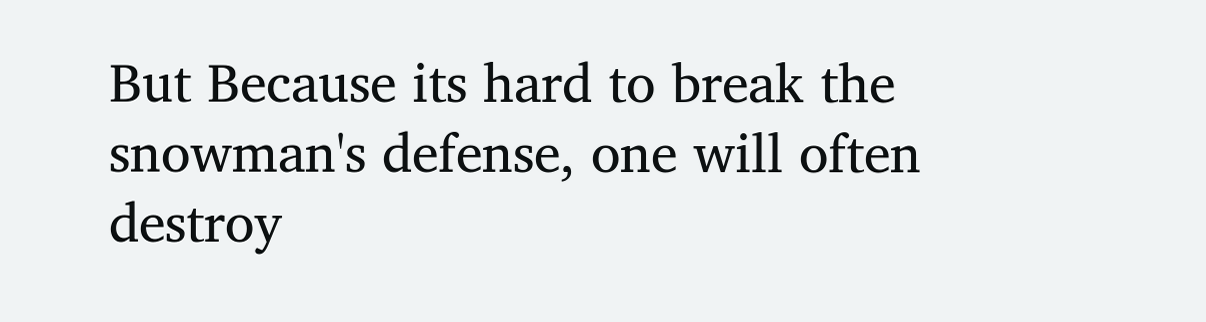But Because its hard to break the snowman's defense, one will often destroy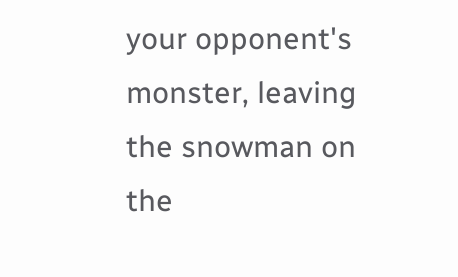your opponent's monster, leaving the snowman on the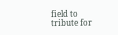field to tribute for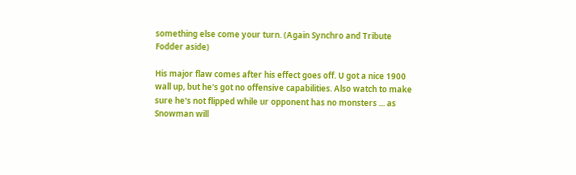something else come your turn. (Again Synchro and Tribute Fodder aside)

His major flaw comes after his effect goes off. U got a nice 1900 wall up, but he's got no offensive capabilities. Also watch to make sure he's not flipped while ur opponent has no monsters ... as Snowman will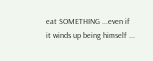eat SOMETHING ...even if it winds up being himself ...